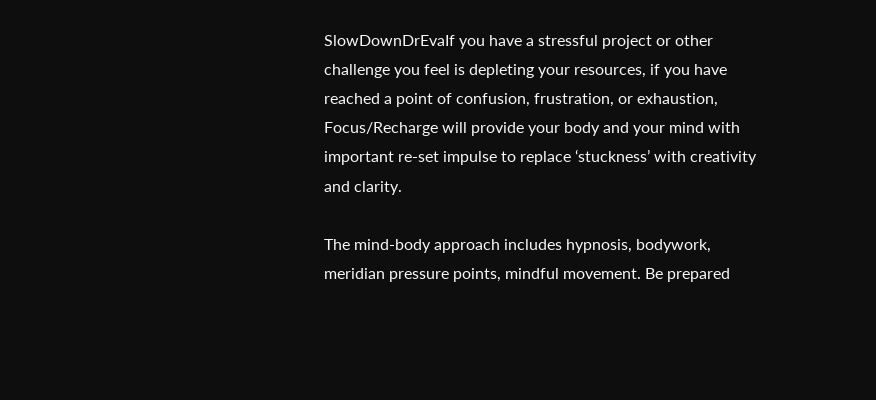SlowDownDrEvaIf you have a stressful project or other challenge you feel is depleting your resources, if you have reached a point of confusion, frustration, or exhaustion, Focus/Recharge will provide your body and your mind with important re-set impulse to replace ‘stuckness’ with creativity and clarity.

The mind-body approach includes hypnosis, bodywork, meridian pressure points, mindful movement. Be prepared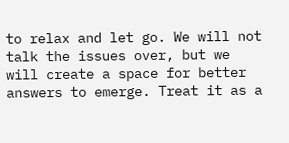to relax and let go. We will not talk the issues over, but we will create a space for better answers to emerge. Treat it as a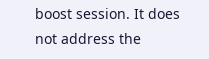boost session. It does not address the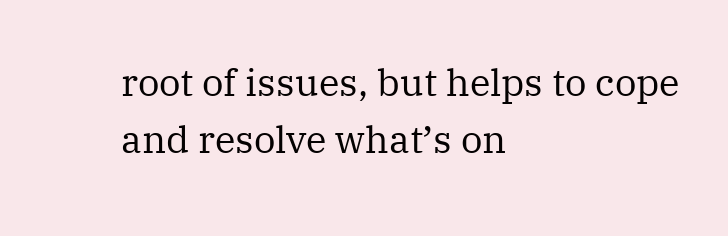root of issues, but helps to cope and resolve what’s on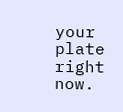your plate right now.